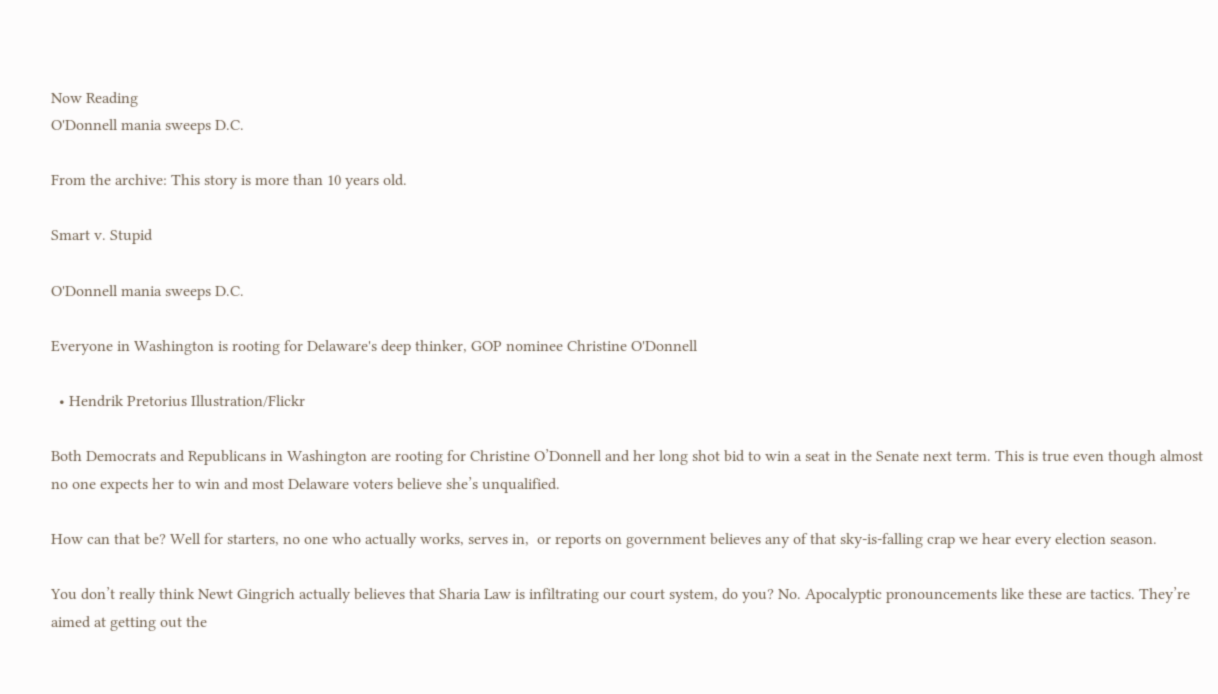Now Reading
O'Donnell mania sweeps D.C.

From the archive: This story is more than 10 years old.

Smart v. Stupid

O'Donnell mania sweeps D.C.

Everyone in Washington is rooting for Delaware's deep thinker, GOP nominee Christine O'Donnell

  • Hendrik Pretorius Illustration/Flickr

Both Democrats and Republicans in Washington are rooting for Christine O’Donnell and her long shot bid to win a seat in the Senate next term. This is true even though almost no one expects her to win and most Delaware voters believe she’s unqualified.

How can that be? Well for starters, no one who actually works, serves in,  or reports on government believes any of that sky-is-falling crap we hear every election season.

You don’t really think Newt Gingrich actually believes that Sharia Law is infiltrating our court system, do you? No. Apocalyptic pronouncements like these are tactics. They’re aimed at getting out the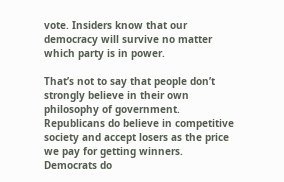vote. Insiders know that our democracy will survive no matter which party is in power.

That’s not to say that people don’t strongly believe in their own philosophy of government. Republicans do believe in competitive society and accept losers as the price we pay for getting winners. Democrats do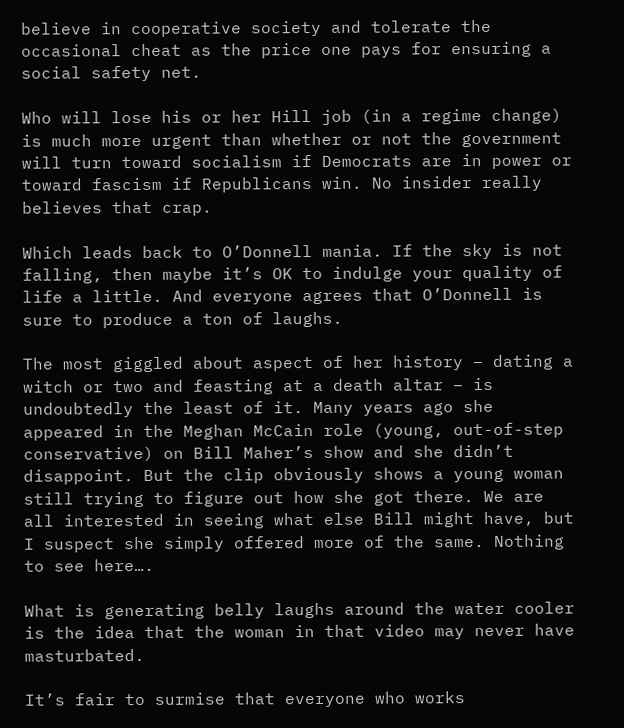believe in cooperative society and tolerate the occasional cheat as the price one pays for ensuring a social safety net.

Who will lose his or her Hill job (in a regime change) is much more urgent than whether or not the government will turn toward socialism if Democrats are in power or toward fascism if Republicans win. No insider really believes that crap.

Which leads back to O’Donnell mania. If the sky is not falling, then maybe it’s OK to indulge your quality of life a little. And everyone agrees that O’Donnell is sure to produce a ton of laughs.

The most giggled about aspect of her history – dating a witch or two and feasting at a death altar – is undoubtedly the least of it. Many years ago she appeared in the Meghan McCain role (young, out-of-step conservative) on Bill Maher’s show and she didn’t disappoint. But the clip obviously shows a young woman still trying to figure out how she got there. We are all interested in seeing what else Bill might have, but I suspect she simply offered more of the same. Nothing to see here….

What is generating belly laughs around the water cooler is the idea that the woman in that video may never have masturbated.

It’s fair to surmise that everyone who works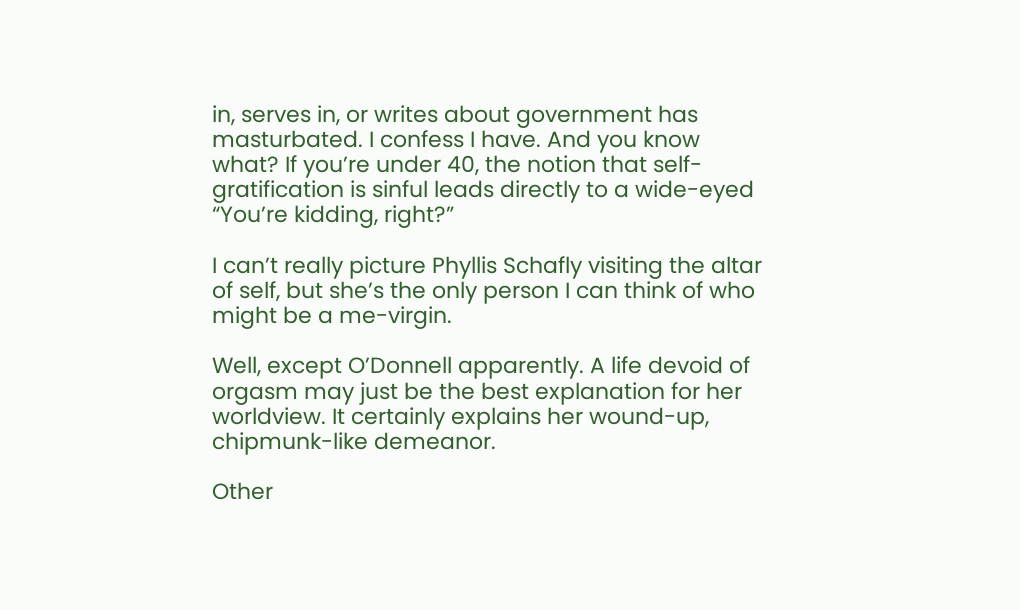in, serves in, or writes about government has masturbated. I confess I have. And you know what? If you’re under 40, the notion that self-gratification is sinful leads directly to a wide-eyed “You’re kidding, right?”

I can’t really picture Phyllis Schafly visiting the altar of self, but she’s the only person I can think of who might be a me-virgin.

Well, except O’Donnell apparently. A life devoid of orgasm may just be the best explanation for her worldview. It certainly explains her wound-up, chipmunk-like demeanor.

Other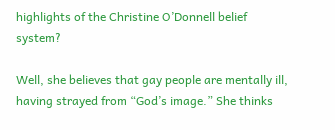highlights of the Christine O’Donnell belief system?

Well, she believes that gay people are mentally ill, having strayed from “God’s image.” She thinks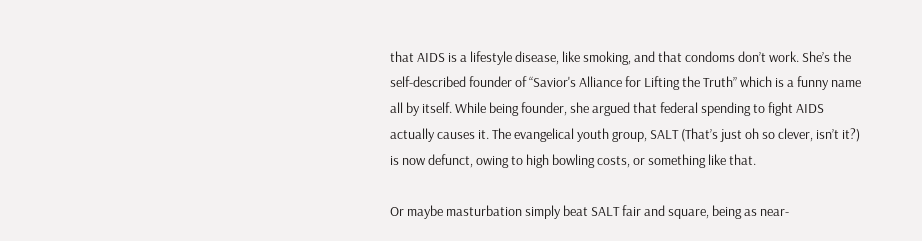that AIDS is a lifestyle disease, like smoking, and that condoms don’t work. She’s the self-described founder of “Savior's Alliance for Lifting the Truth” which is a funny name all by itself. While being founder, she argued that federal spending to fight AIDS actually causes it. The evangelical youth group, SALT (That’s just oh so clever, isn’t it?) is now defunct, owing to high bowling costs, or something like that.

Or maybe masturbation simply beat SALT fair and square, being as near-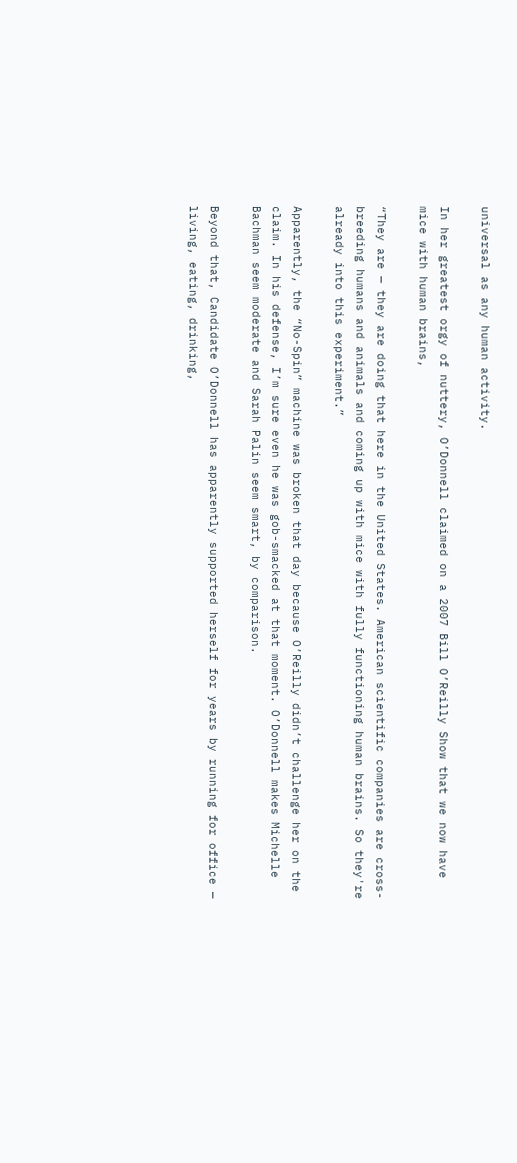universal as any human activity.

In her greatest orgy of nuttery, O’Donnell claimed on a 2007 Bill O’Reilly Show that we now have mice with human brains,

“They are — they are doing that here in the United States. American scientific companies are cross-breeding humans and animals and coming up with mice with fully functioning human brains. So they're already into this experiment.”

Apparently, the “No-Spin” machine was broken that day because O’Reilly didn’t challenge her on the claim. In his defense, I’m sure even he was gob-smacked at that moment. O’Donnell makes Michelle Bachman seem moderate and Sarah Palin seem smart, by comparison.

Beyond that, Candidate O’Donnell has apparently supported herself for years by running for office — living, eating, drinking,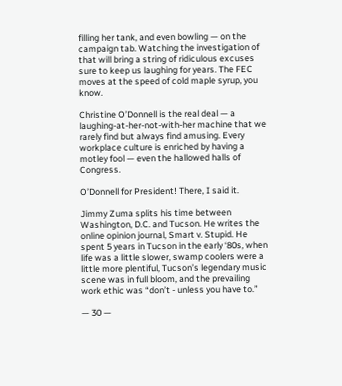filling her tank, and even bowling — on the campaign tab. Watching the investigation of that will bring a string of ridiculous excuses sure to keep us laughing for years. The FEC moves at the speed of cold maple syrup, you know.

Christine O’Donnell is the real deal — a laughing-at-her-not-with-her machine that we rarely find but always find amusing. Every workplace culture is enriched by having a motley fool — even the hallowed halls of Congress.

O’Donnell for President! There, I said it.

Jimmy Zuma splits his time between Washington, D.C. and Tucson. He writes the online opinion journal, Smart v. Stupid. He spent 5 years in Tucson in the early ‘80s, when life was a little slower, swamp coolers were a little more plentiful, Tucson’s legendary music scene was in full bloom, and the prevailing work ethic was “don’t - unless you have to.”

— 30 —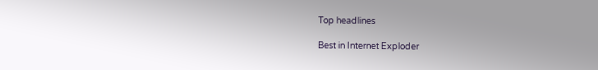Top headlines

Best in Internet Exploder